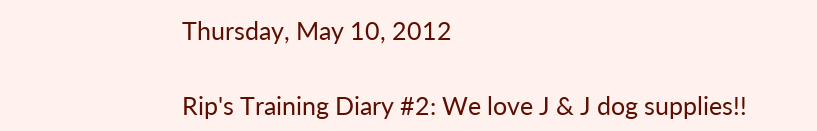Thursday, May 10, 2012

Rip's Training Diary #2: We love J & J dog supplies!!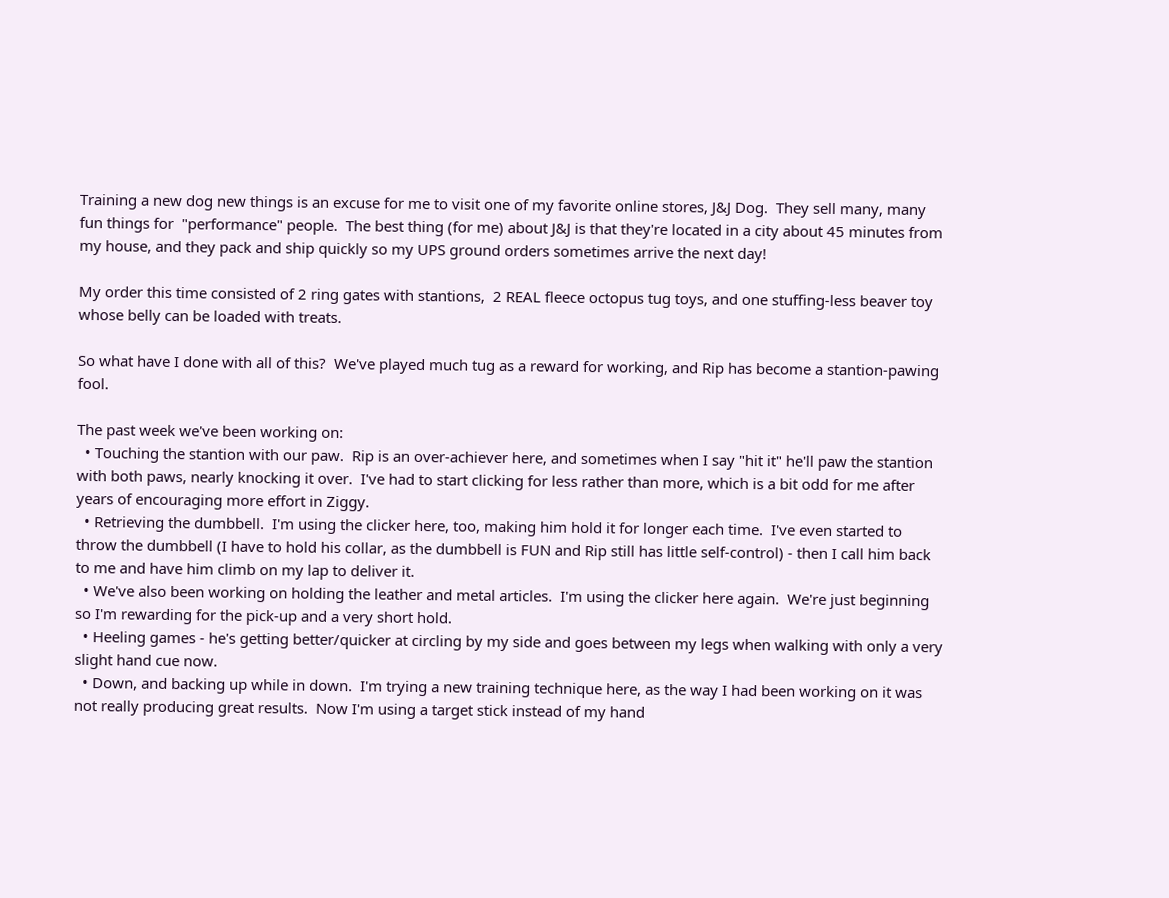Training a new dog new things is an excuse for me to visit one of my favorite online stores, J&J Dog.  They sell many, many fun things for  "performance" people.  The best thing (for me) about J&J is that they're located in a city about 45 minutes from my house, and they pack and ship quickly so my UPS ground orders sometimes arrive the next day!

My order this time consisted of 2 ring gates with stantions,  2 REAL fleece octopus tug toys, and one stuffing-less beaver toy whose belly can be loaded with treats.

So what have I done with all of this?  We've played much tug as a reward for working, and Rip has become a stantion-pawing fool.

The past week we've been working on:
  • Touching the stantion with our paw.  Rip is an over-achiever here, and sometimes when I say "hit it" he'll paw the stantion with both paws, nearly knocking it over.  I've had to start clicking for less rather than more, which is a bit odd for me after years of encouraging more effort in Ziggy.
  • Retrieving the dumbbell.  I'm using the clicker here, too, making him hold it for longer each time.  I've even started to throw the dumbbell (I have to hold his collar, as the dumbbell is FUN and Rip still has little self-control) - then I call him back to me and have him climb on my lap to deliver it.
  • We've also been working on holding the leather and metal articles.  I'm using the clicker here again.  We're just beginning so I'm rewarding for the pick-up and a very short hold.
  • Heeling games - he's getting better/quicker at circling by my side and goes between my legs when walking with only a very slight hand cue now.
  • Down, and backing up while in down.  I'm trying a new training technique here, as the way I had been working on it was not really producing great results.  Now I'm using a target stick instead of my hand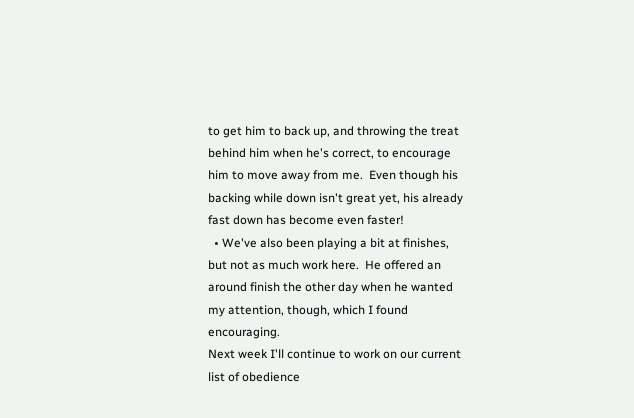to get him to back up, and throwing the treat behind him when he's correct, to encourage him to move away from me.  Even though his backing while down isn't great yet, his already fast down has become even faster!
  • We've also been playing a bit at finishes, but not as much work here.  He offered an around finish the other day when he wanted my attention, though, which I found encouraging.
Next week I'll continue to work on our current list of obedience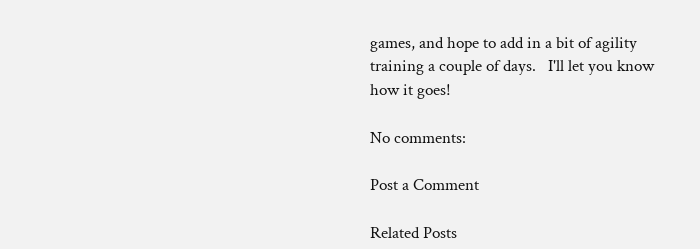games, and hope to add in a bit of agility training a couple of days.   I'll let you know how it goes!

No comments:

Post a Comment

Related Posts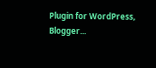Plugin for WordPress, Blogger...